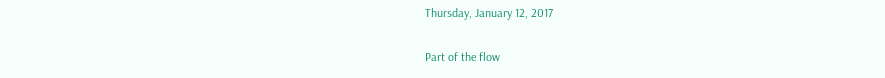Thursday, January 12, 2017

Part of the flow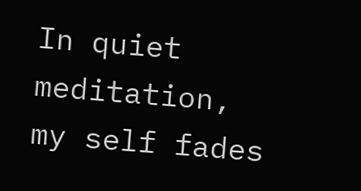In quiet meditation, my self fades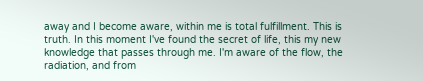away and I become aware, within me is total fulfillment. This is truth. In this moment I've found the secret of life, this my new knowledge that passes through me. I'm aware of the flow, the radiation, and from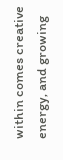within comes creative energy, and growing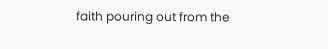faith pouring out from the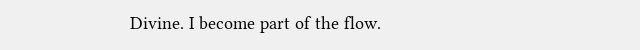Divine. I become part of the flow.